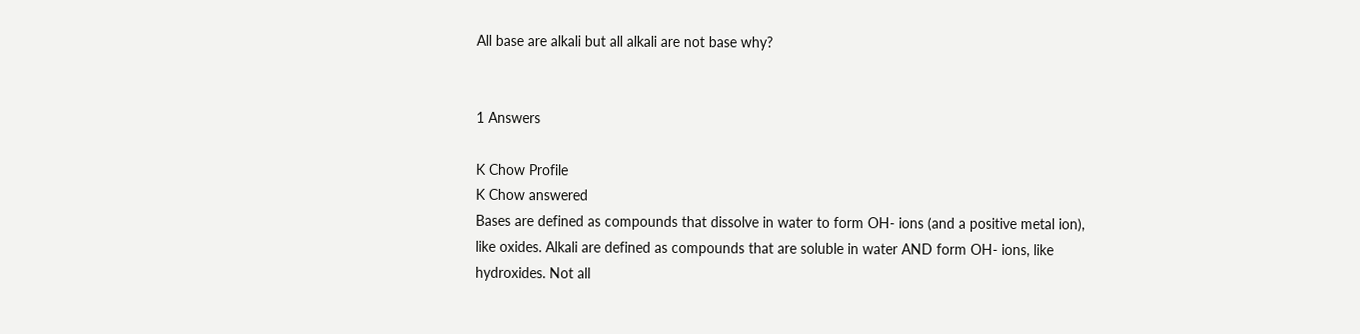All base are alkali but all alkali are not base why?


1 Answers

K Chow Profile
K Chow answered
Bases are defined as compounds that dissolve in water to form OH- ions (and a positive metal ion), like oxides. Alkali are defined as compounds that are soluble in water AND form OH- ions, like hydroxides. Not all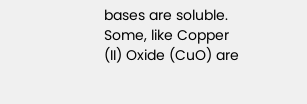bases are soluble. Some, like Copper (II) Oxide (CuO) are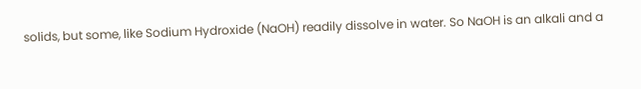solids, but some, like Sodium Hydroxide (NaOH) readily dissolve in water. So NaOH is an alkali and a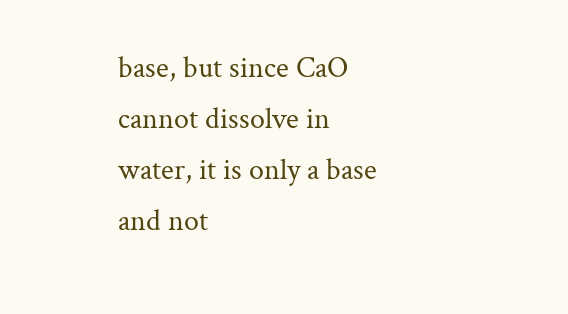base, but since CaO cannot dissolve in water, it is only a base and not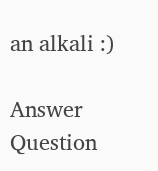an alkali :)

Answer Question